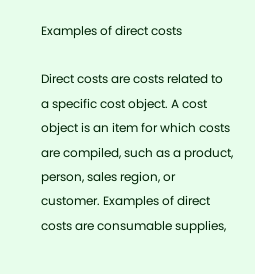Examples of direct costs

Direct costs are costs related to a specific cost object. A cost object is an item for which costs are compiled, such as a product, person, sales region, or customer. Examples of direct costs are consumable supplies,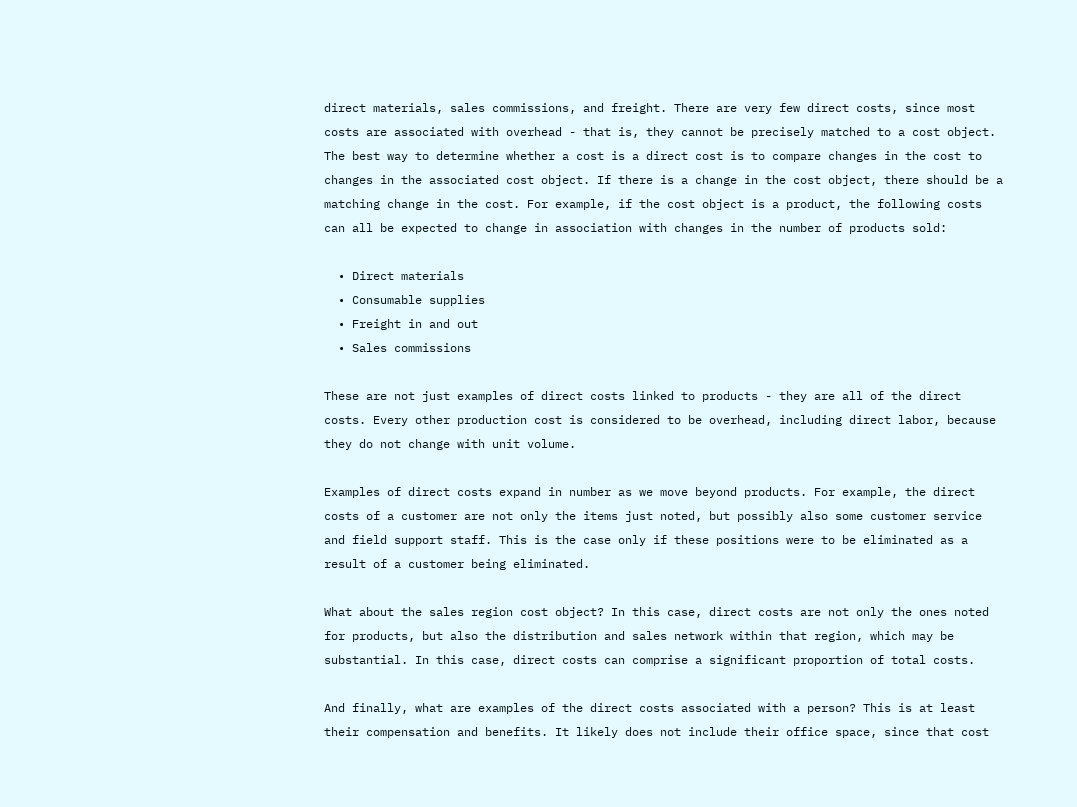direct materials, sales commissions, and freight. There are very few direct costs, since most costs are associated with overhead - that is, they cannot be precisely matched to a cost object. The best way to determine whether a cost is a direct cost is to compare changes in the cost to changes in the associated cost object. If there is a change in the cost object, there should be a matching change in the cost. For example, if the cost object is a product, the following costs can all be expected to change in association with changes in the number of products sold:

  • Direct materials
  • Consumable supplies
  • Freight in and out
  • Sales commissions

These are not just examples of direct costs linked to products - they are all of the direct costs. Every other production cost is considered to be overhead, including direct labor, because they do not change with unit volume.

Examples of direct costs expand in number as we move beyond products. For example, the direct costs of a customer are not only the items just noted, but possibly also some customer service and field support staff. This is the case only if these positions were to be eliminated as a result of a customer being eliminated.

What about the sales region cost object? In this case, direct costs are not only the ones noted for products, but also the distribution and sales network within that region, which may be substantial. In this case, direct costs can comprise a significant proportion of total costs.

And finally, what are examples of the direct costs associated with a person? This is at least their compensation and benefits. It likely does not include their office space, since that cost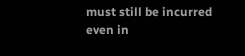must still be incurred even in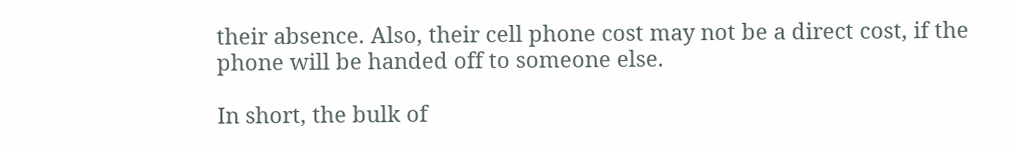their absence. Also, their cell phone cost may not be a direct cost, if the phone will be handed off to someone else.

In short, the bulk of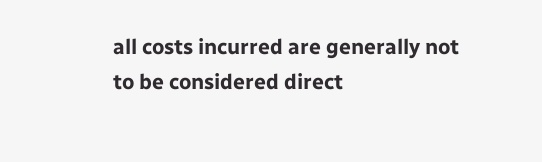all costs incurred are generally not to be considered direct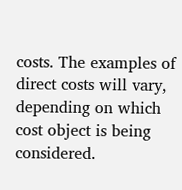costs. The examples of direct costs will vary, depending on which cost object is being considered.